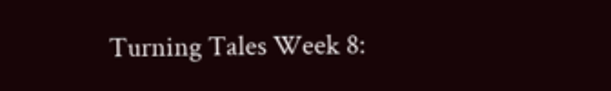Turning Tales Week 8: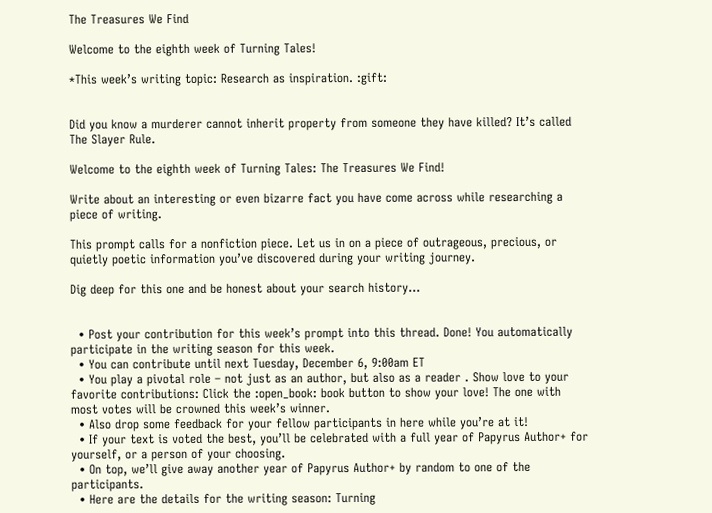The Treasures We Find

Welcome to the eighth week of Turning Tales!

*This week’s writing topic: Research as inspiration. :gift:


Did you know a murderer cannot inherit property from someone they have killed? It’s called The Slayer Rule.

Welcome to the eighth week of Turning Tales: The Treasures We Find!

Write about an interesting or even bizarre fact you have come across while researching a piece of writing.

This prompt calls for a nonfiction piece. Let us in on a piece of outrageous, precious, or quietly poetic information you’ve discovered during your writing journey.

Dig deep for this one and be honest about your search history...


  • Post your contribution for this week’s prompt into this thread. Done! You automatically participate in the writing season for this week.
  • You can contribute until next Tuesday, December 6, 9:00am ET
  • You play a pivotal role – not just as an author, but also as a reader . Show love to your favorite contributions: Click the :open_book: book button to show your love! The one with most votes will be crowned this week’s winner.
  • Also drop some feedback for your fellow participants in here while you’re at it!
  • If your text is voted the best, you’ll be celebrated with a full year of Papyrus Author+ for yourself, or a person of your choosing.
  • On top, we’ll give away another year of Papyrus Author+ by random to one of the participants.
  • Here are the details for the writing season: Turning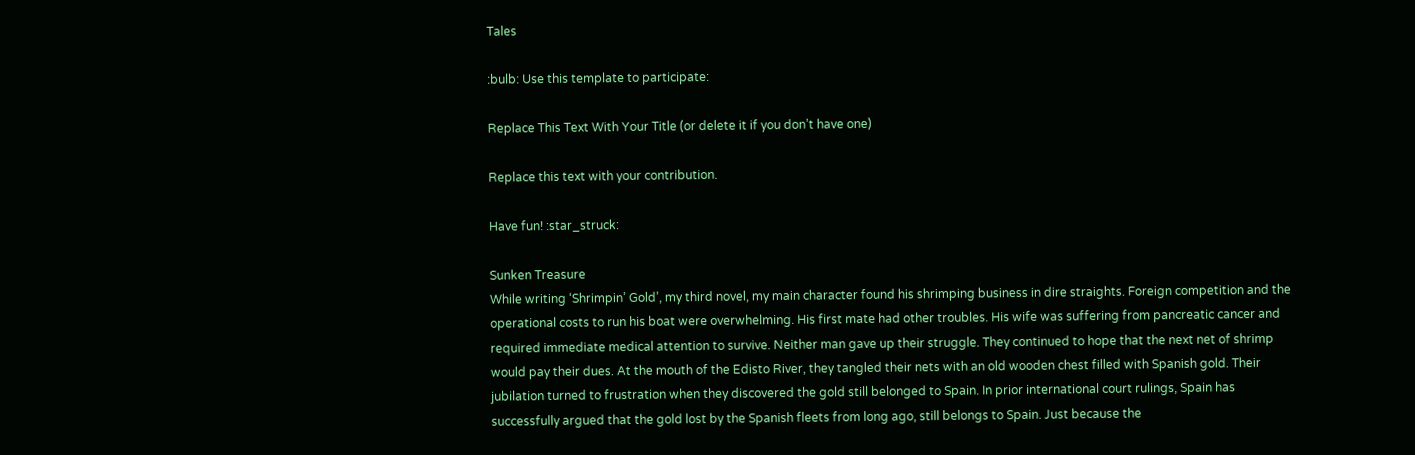Tales

:bulb: Use this template to participate:

Replace This Text With Your Title (or delete it if you don’t have one)

Replace this text with your contribution.

Have fun! :star_struck:

Sunken Treasure
While writing ‘Shrimpin’ Gold’, my third novel, my main character found his shrimping business in dire straights. Foreign competition and the operational costs to run his boat were overwhelming. His first mate had other troubles. His wife was suffering from pancreatic cancer and required immediate medical attention to survive. Neither man gave up their struggle. They continued to hope that the next net of shrimp would pay their dues. At the mouth of the Edisto River, they tangled their nets with an old wooden chest filled with Spanish gold. Their jubilation turned to frustration when they discovered the gold still belonged to Spain. In prior international court rulings, Spain has successfully argued that the gold lost by the Spanish fleets from long ago, still belongs to Spain. Just because the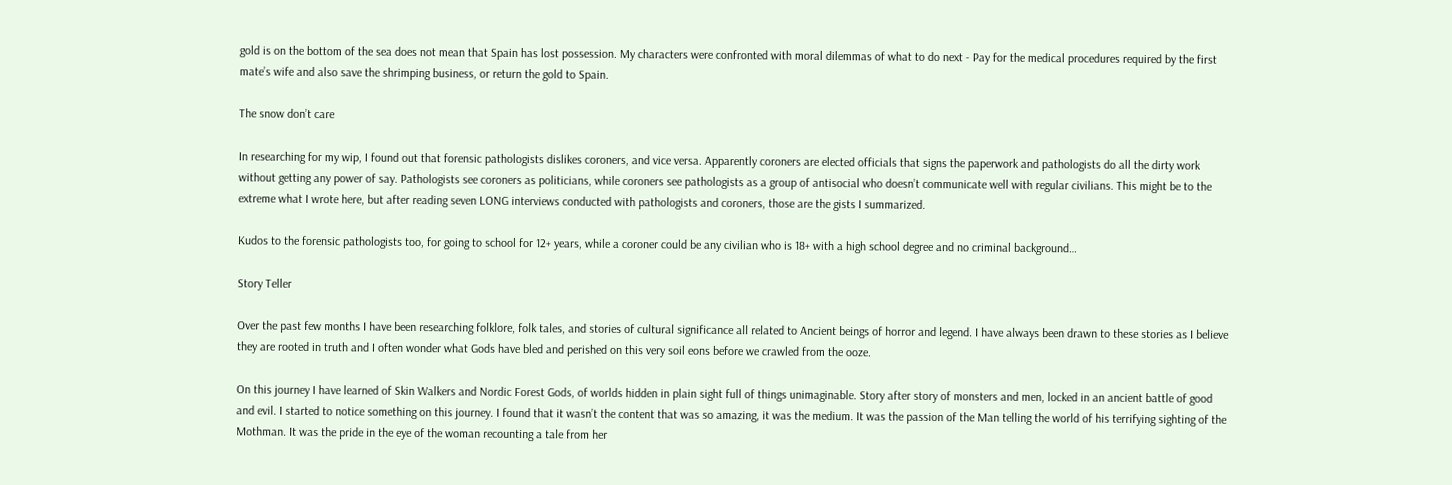gold is on the bottom of the sea does not mean that Spain has lost possession. My characters were confronted with moral dilemmas of what to do next - Pay for the medical procedures required by the first mate’s wife and also save the shrimping business, or return the gold to Spain.

The snow don’t care

In researching for my wip, I found out that forensic pathologists dislikes coroners, and vice versa. Apparently coroners are elected officials that signs the paperwork and pathologists do all the dirty work without getting any power of say. Pathologists see coroners as politicians, while coroners see pathologists as a group of antisocial who doesn’t communicate well with regular civilians. This might be to the extreme what I wrote here, but after reading seven LONG interviews conducted with pathologists and coroners, those are the gists I summarized.

Kudos to the forensic pathologists too, for going to school for 12+ years, while a coroner could be any civilian who is 18+ with a high school degree and no criminal background…

Story Teller

Over the past few months I have been researching folklore, folk tales, and stories of cultural significance all related to Ancient beings of horror and legend. I have always been drawn to these stories as I believe they are rooted in truth and I often wonder what Gods have bled and perished on this very soil eons before we crawled from the ooze.

On this journey I have learned of Skin Walkers and Nordic Forest Gods, of worlds hidden in plain sight full of things unimaginable. Story after story of monsters and men, locked in an ancient battle of good and evil. I started to notice something on this journey. I found that it wasn’t the content that was so amazing, it was the medium. It was the passion of the Man telling the world of his terrifying sighting of the Mothman. It was the pride in the eye of the woman recounting a tale from her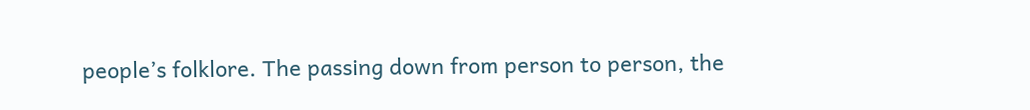people’s folklore. The passing down from person to person, the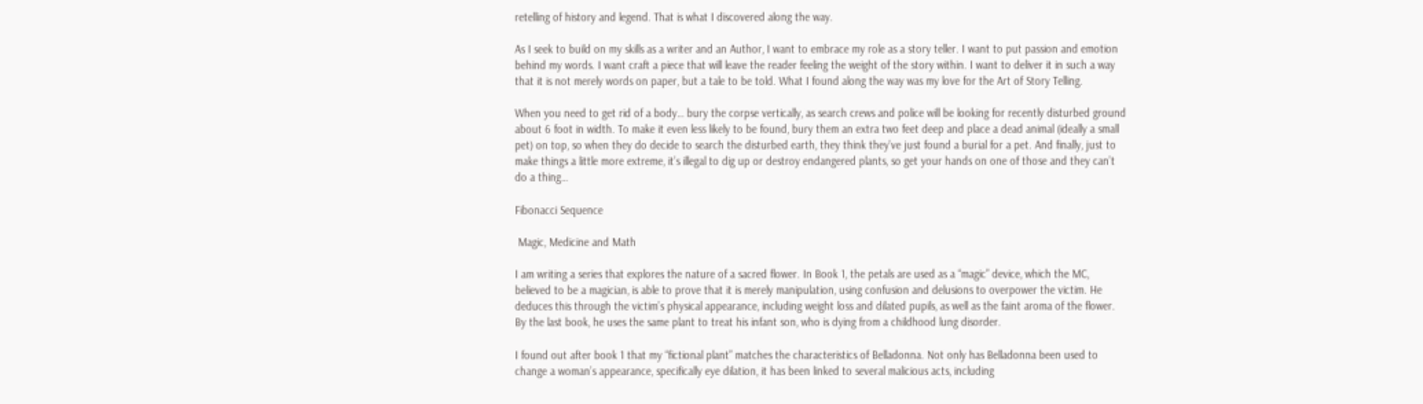retelling of history and legend. That is what I discovered along the way.

As I seek to build on my skills as a writer and an Author, I want to embrace my role as a story teller. I want to put passion and emotion behind my words. I want craft a piece that will leave the reader feeling the weight of the story within. I want to deliver it in such a way that it is not merely words on paper, but a tale to be told. What I found along the way was my love for the Art of Story Telling.

When you need to get rid of a body… bury the corpse vertically, as search crews and police will be looking for recently disturbed ground about 6 foot in width. To make it even less likely to be found, bury them an extra two feet deep and place a dead animal (ideally a small pet) on top, so when they do decide to search the disturbed earth, they think they’ve just found a burial for a pet. And finally, just to make things a little more extreme, it’s illegal to dig up or destroy endangered plants, so get your hands on one of those and they can’t do a thing…

Fibonacci Sequence

 Magic, Medicine and Math

I am writing a series that explores the nature of a sacred flower. In Book 1, the petals are used as a “magic” device, which the MC, believed to be a magician, is able to prove that it is merely manipulation, using confusion and delusions to overpower the victim. He deduces this through the victim’s physical appearance, including weight loss and dilated pupils, as well as the faint aroma of the flower. By the last book, he uses the same plant to treat his infant son, who is dying from a childhood lung disorder.

I found out after book 1 that my “fictional plant” matches the characteristics of Belladonna. Not only has Belladonna been used to change a woman’s appearance, specifically eye dilation, it has been linked to several malicious acts, including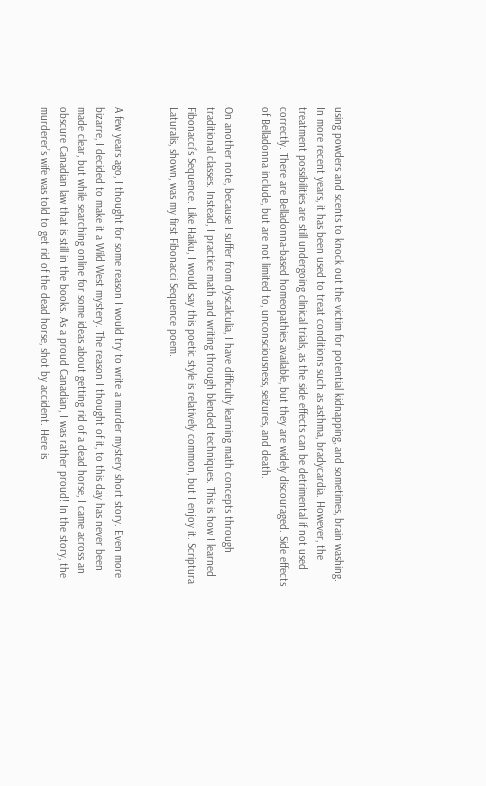using powders and scents to knock out the victim for potential kidnapping, and sometimes, brain washing. In more recent years, it has been used to treat conditions such as asthma, bradycardia. However, the treatment possibilities are still undergoing clinical trials, as the side effects can be detrimental if not used correctly. There are Belladonna-based homeopathies available, but they are widely discouraged. Side effects of Belladonna include, but are not limited to, unconsciousness, seizures, and death.

On another note, because I suffer from dyscalculia, I have difficulty learning math concepts through traditional classes. Instead, I practice math and writing through blended techniques. This is how I learned Fibonacci’s Sequence. Like Haiku, I would say this poetic style is relatively common, but I enjoy it. Scriptura Laturalis, shown, was my first Fibonacci Sequence poem.


A few years ago, I thought for some reason I would try to write a murder mystery short story. Even more bizarre, I decided to make it a Wild West mystery. The reason I thought of it, to this day has never been made clear, but while searching online for some ideas about getting rid of a dead horse, I came across an obscure Canadian law that is still in the books. As a proud Canadian, I was rather proud! In the story, the murderer’s wife was told to get rid of the dead horse, shot by accident. Here is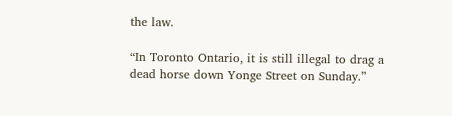the law.

“In Toronto Ontario, it is still illegal to drag a dead horse down Yonge Street on Sunday.”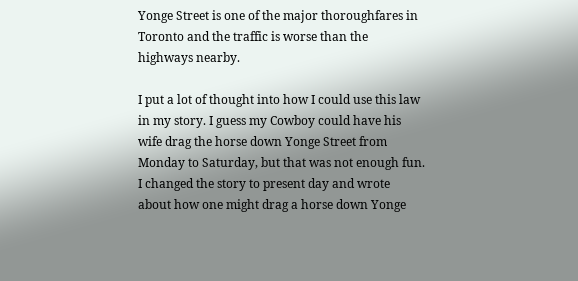Yonge Street is one of the major thoroughfares in Toronto and the traffic is worse than the highways nearby.

I put a lot of thought into how I could use this law in my story. I guess my Cowboy could have his wife drag the horse down Yonge Street from Monday to Saturday, but that was not enough fun. I changed the story to present day and wrote about how one might drag a horse down Yonge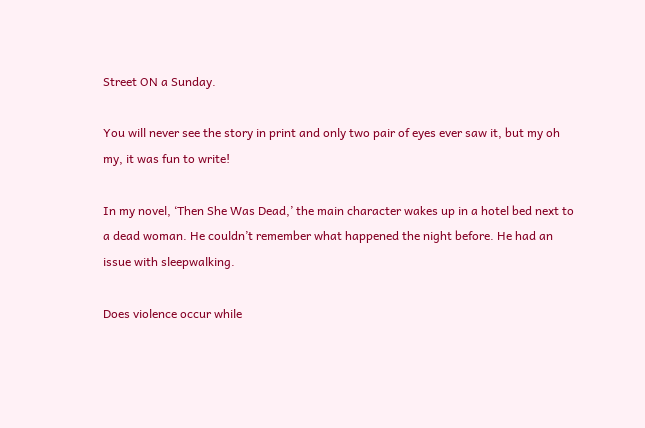Street ON a Sunday.

You will never see the story in print and only two pair of eyes ever saw it, but my oh my, it was fun to write!

In my novel, ‘Then She Was Dead,’ the main character wakes up in a hotel bed next to a dead woman. He couldn’t remember what happened the night before. He had an issue with sleepwalking.

Does violence occur while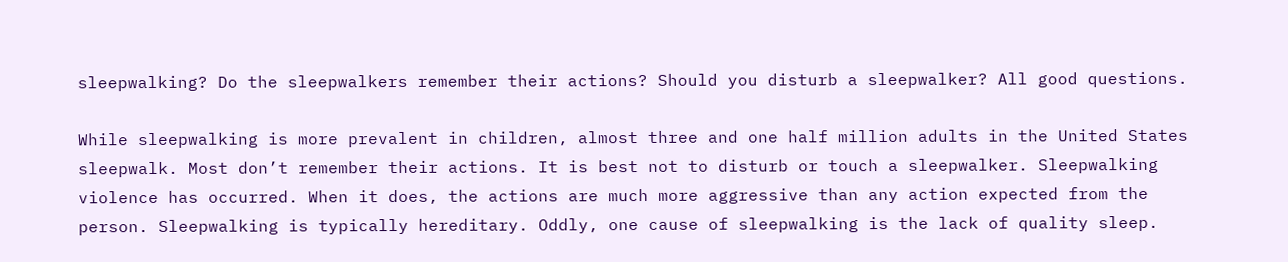sleepwalking? Do the sleepwalkers remember their actions? Should you disturb a sleepwalker? All good questions.

While sleepwalking is more prevalent in children, almost three and one half million adults in the United States sleepwalk. Most don’t remember their actions. It is best not to disturb or touch a sleepwalker. Sleepwalking violence has occurred. When it does, the actions are much more aggressive than any action expected from the person. Sleepwalking is typically hereditary. Oddly, one cause of sleepwalking is the lack of quality sleep.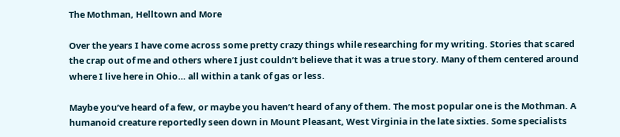The Mothman, Helltown and More

Over the years I have come across some pretty crazy things while researching for my writing. Stories that scared the crap out of me and others where I just couldn’t believe that it was a true story. Many of them centered around where I live here in Ohio… all within a tank of gas or less.

Maybe you’ve heard of a few, or maybe you haven’t heard of any of them. The most popular one is the Mothman. A humanoid creature reportedly seen down in Mount Pleasant, West Virginia in the late sixties. Some specialists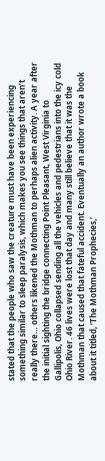stated that the people who saw the creature must have been experiencing something similar to sleep paralysis, which makes you see things that aren’t really there… others likened the Mothman to perhaps alien activity. A year after the initial sighting the bridge connecting Point Pleasant, West Virginia to Gallipolis, Ohio collapsed sending all the vehicles and pedestrians into the icy cold Ohio River. 46 lives were lost that day and many still believe that it was the Mothman that caused that fateful accident. Eventually an author wrote a book about it titled, ‘The Mothman Prophecies,’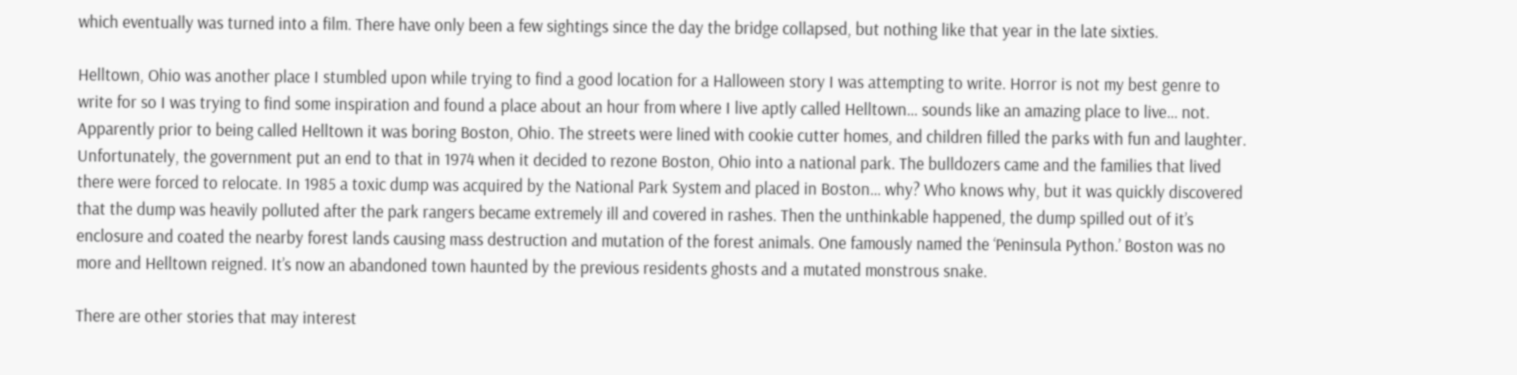which eventually was turned into a film. There have only been a few sightings since the day the bridge collapsed, but nothing like that year in the late sixties.

Helltown, Ohio was another place I stumbled upon while trying to find a good location for a Halloween story I was attempting to write. Horror is not my best genre to write for so I was trying to find some inspiration and found a place about an hour from where I live aptly called Helltown… sounds like an amazing place to live… not. Apparently prior to being called Helltown it was boring Boston, Ohio. The streets were lined with cookie cutter homes, and children filled the parks with fun and laughter. Unfortunately, the government put an end to that in 1974 when it decided to rezone Boston, Ohio into a national park. The bulldozers came and the families that lived there were forced to relocate. In 1985 a toxic dump was acquired by the National Park System and placed in Boston… why? Who knows why, but it was quickly discovered that the dump was heavily polluted after the park rangers became extremely ill and covered in rashes. Then the unthinkable happened, the dump spilled out of it’s enclosure and coated the nearby forest lands causing mass destruction and mutation of the forest animals. One famously named the ‘Peninsula Python.’ Boston was no more and Helltown reigned. It’s now an abandoned town haunted by the previous residents ghosts and a mutated monstrous snake.

There are other stories that may interest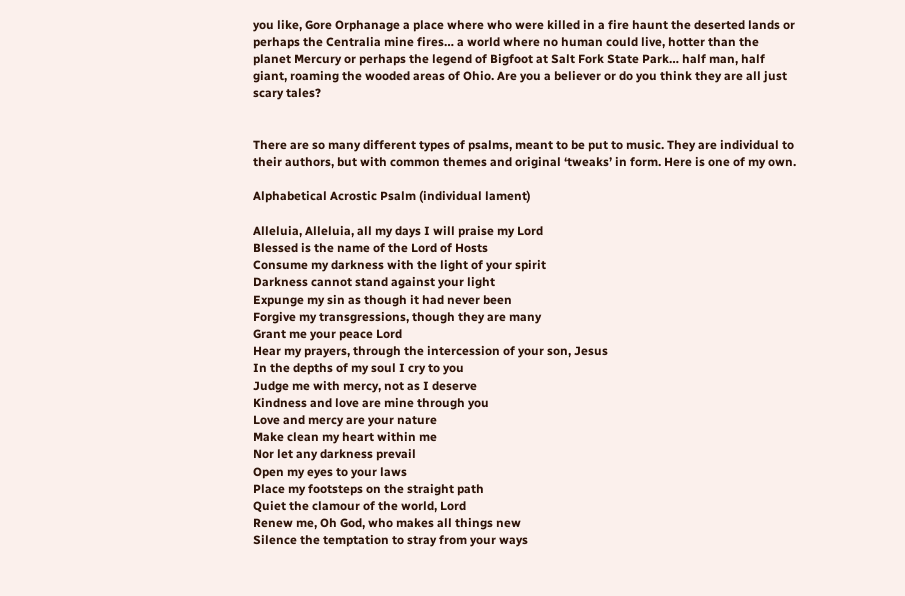you like, Gore Orphanage a place where who were killed in a fire haunt the deserted lands or perhaps the Centralia mine fires… a world where no human could live, hotter than the planet Mercury or perhaps the legend of Bigfoot at Salt Fork State Park… half man, half giant, roaming the wooded areas of Ohio. Are you a believer or do you think they are all just scary tales?


There are so many different types of psalms, meant to be put to music. They are individual to their authors, but with common themes and original ‘tweaks’ in form. Here is one of my own.

Alphabetical Acrostic Psalm (individual lament)

Alleluia, Alleluia, all my days I will praise my Lord
Blessed is the name of the Lord of Hosts
Consume my darkness with the light of your spirit
Darkness cannot stand against your light
Expunge my sin as though it had never been
Forgive my transgressions, though they are many
Grant me your peace Lord
Hear my prayers, through the intercession of your son, Jesus
In the depths of my soul I cry to you
Judge me with mercy, not as I deserve
Kindness and love are mine through you
Love and mercy are your nature
Make clean my heart within me
Nor let any darkness prevail
Open my eyes to your laws
Place my footsteps on the straight path
Quiet the clamour of the world, Lord
Renew me, Oh God, who makes all things new
Silence the temptation to stray from your ways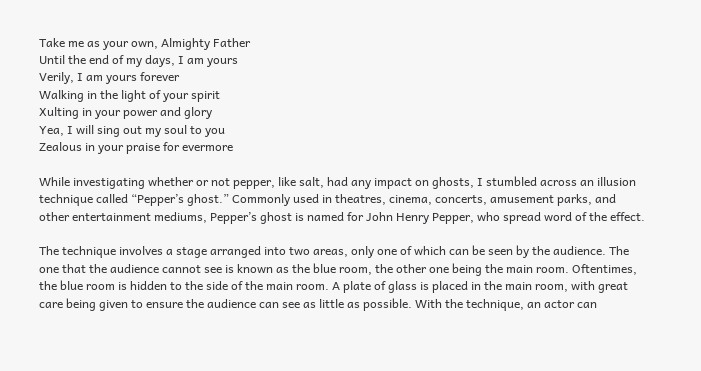Take me as your own, Almighty Father
Until the end of my days, I am yours
Verily, I am yours forever
Walking in the light of your spirit
Xulting in your power and glory
Yea, I will sing out my soul to you
Zealous in your praise for evermore

While investigating whether or not pepper, like salt, had any impact on ghosts, I stumbled across an illusion technique called “Pepper’s ghost.” Commonly used in theatres, cinema, concerts, amusement parks, and other entertainment mediums, Pepper’s ghost is named for John Henry Pepper, who spread word of the effect.

The technique involves a stage arranged into two areas, only one of which can be seen by the audience. The one that the audience cannot see is known as the blue room, the other one being the main room. Oftentimes, the blue room is hidden to the side of the main room. A plate of glass is placed in the main room, with great care being given to ensure the audience can see as little as possible. With the technique, an actor can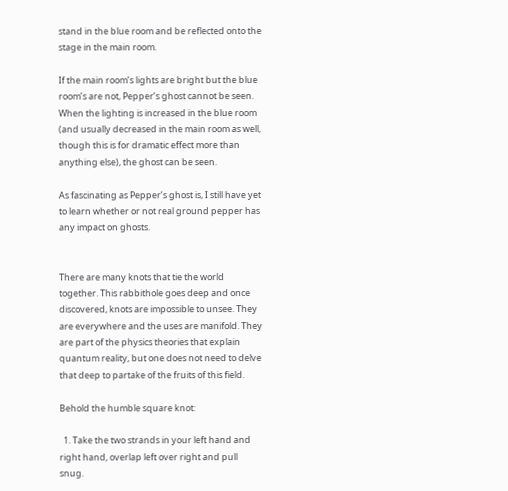stand in the blue room and be reflected onto the stage in the main room.

If the main room’s lights are bright but the blue room’s are not, Pepper’s ghost cannot be seen. When the lighting is increased in the blue room (and usually decreased in the main room as well, though this is for dramatic effect more than anything else), the ghost can be seen.

As fascinating as Pepper’s ghost is, I still have yet to learn whether or not real ground pepper has any impact on ghosts.


There are many knots that tie the world together. This rabbithole goes deep and once discovered, knots are impossible to unsee. They are everywhere and the uses are manifold. They are part of the physics theories that explain quantum reality, but one does not need to delve that deep to partake of the fruits of this field.

Behold the humble square knot:

  1. Take the two strands in your left hand and right hand, overlap left over right and pull snug.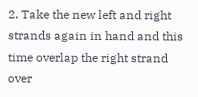2. Take the new left and right strands again in hand and this time overlap the right strand over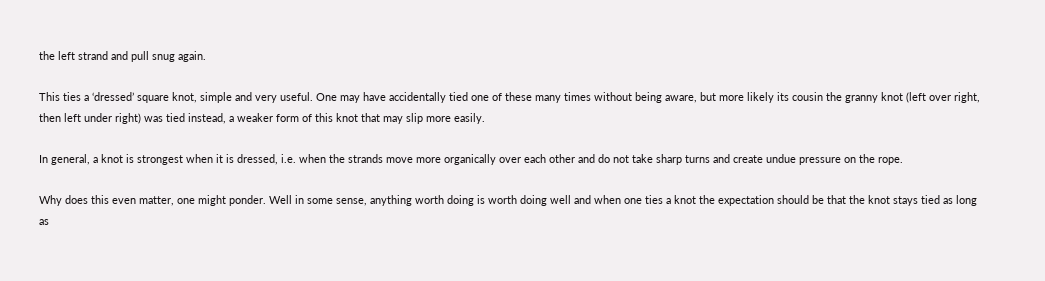the left strand and pull snug again.

This ties a ‘dressed’ square knot, simple and very useful. One may have accidentally tied one of these many times without being aware, but more likely its cousin the granny knot (left over right, then left under right) was tied instead, a weaker form of this knot that may slip more easily.

In general, a knot is strongest when it is dressed, i.e. when the strands move more organically over each other and do not take sharp turns and create undue pressure on the rope.

Why does this even matter, one might ponder. Well in some sense, anything worth doing is worth doing well and when one ties a knot the expectation should be that the knot stays tied as long as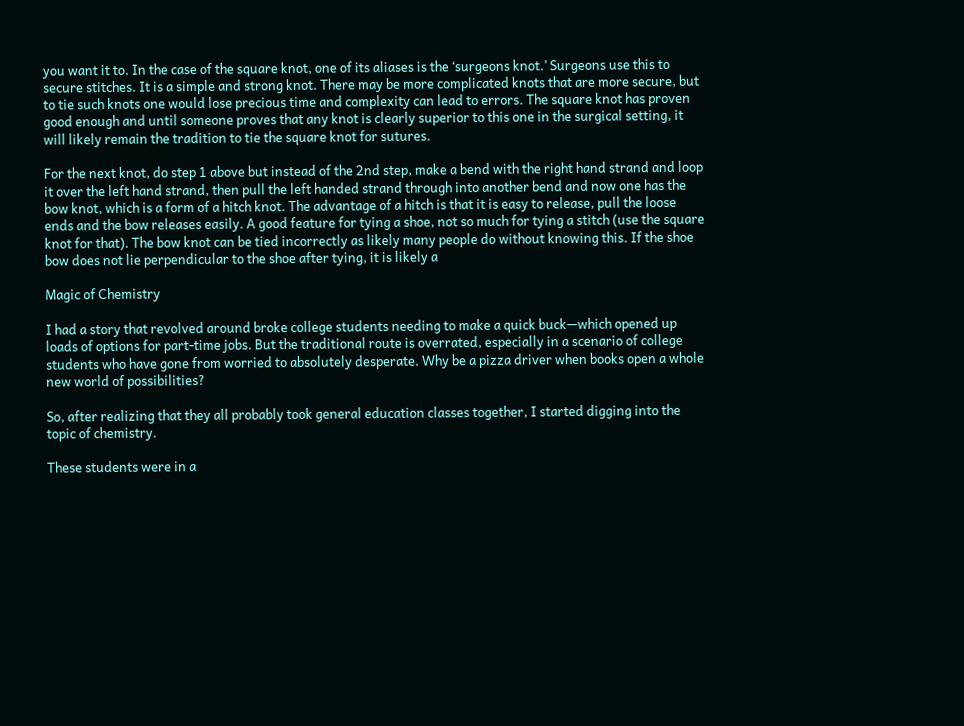you want it to. In the case of the square knot, one of its aliases is the ‘surgeons knot.’ Surgeons use this to secure stitches. It is a simple and strong knot. There may be more complicated knots that are more secure, but to tie such knots one would lose precious time and complexity can lead to errors. The square knot has proven good enough and until someone proves that any knot is clearly superior to this one in the surgical setting, it will likely remain the tradition to tie the square knot for sutures.

For the next knot, do step 1 above but instead of the 2nd step, make a bend with the right hand strand and loop it over the left hand strand, then pull the left handed strand through into another bend and now one has the bow knot, which is a form of a hitch knot. The advantage of a hitch is that it is easy to release, pull the loose ends and the bow releases easily. A good feature for tying a shoe, not so much for tying a stitch (use the square knot for that). The bow knot can be tied incorrectly as likely many people do without knowing this. If the shoe bow does not lie perpendicular to the shoe after tying, it is likely a

Magic of Chemistry

I had a story that revolved around broke college students needing to make a quick buck—which opened up loads of options for part-time jobs. But the traditional route is overrated, especially in a scenario of college students who have gone from worried to absolutely desperate. Why be a pizza driver when books open a whole new world of possibilities?

So, after realizing that they all probably took general education classes together, I started digging into the topic of chemistry.

These students were in a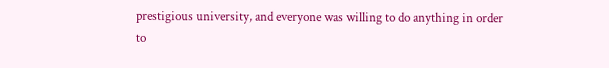prestigious university, and everyone was willing to do anything in order to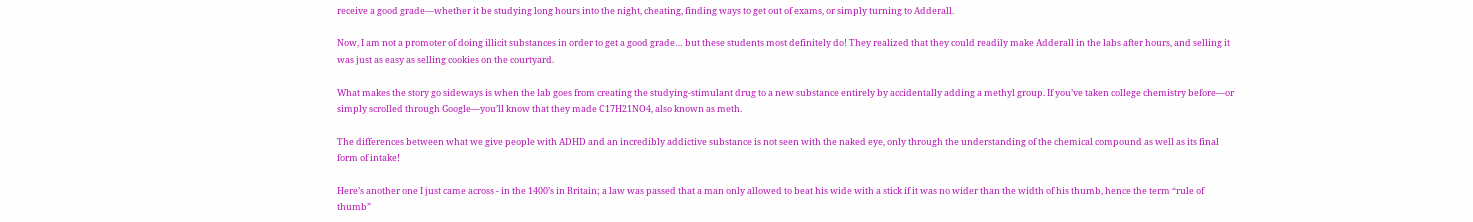receive a good grade—whether it be studying long hours into the night, cheating, finding ways to get out of exams, or simply turning to Adderall.

Now, I am not a promoter of doing illicit substances in order to get a good grade… but these students most definitely do! They realized that they could readily make Adderall in the labs after hours, and selling it was just as easy as selling cookies on the courtyard.

What makes the story go sideways is when the lab goes from creating the studying-stimulant drug to a new substance entirely by accidentally adding a methyl group. If you’ve taken college chemistry before—or simply scrolled through Google—you’ll know that they made C17H21NO4, also known as meth.

The differences between what we give people with ADHD and an incredibly addictive substance is not seen with the naked eye, only through the understanding of the chemical compound as well as its final form of intake!

Here’s another one I just came across - in the 1400’s in Britain; a law was passed that a man only allowed to beat his wide with a stick if it was no wider than the width of his thumb, hence the term “rule of thumb”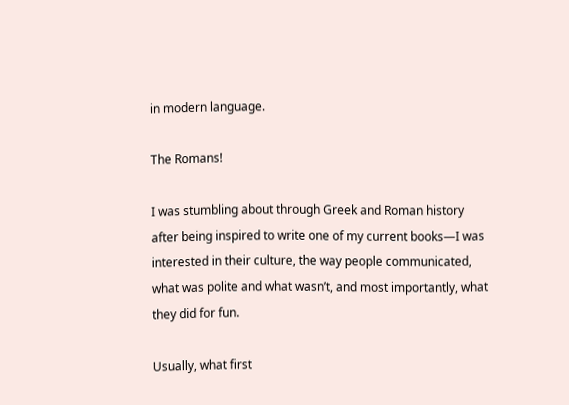in modern language.

The Romans!

I was stumbling about through Greek and Roman history after being inspired to write one of my current books—I was interested in their culture, the way people communicated, what was polite and what wasn’t, and most importantly, what they did for fun.

Usually, what first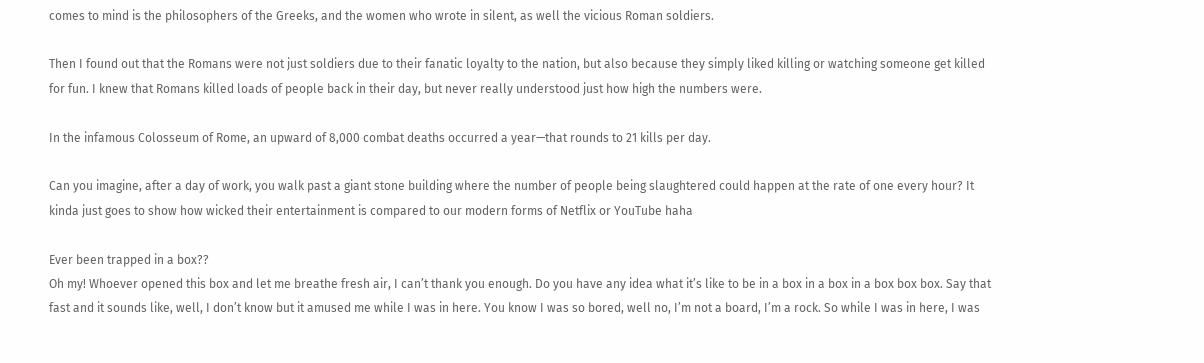comes to mind is the philosophers of the Greeks, and the women who wrote in silent, as well the vicious Roman soldiers.

Then I found out that the Romans were not just soldiers due to their fanatic loyalty to the nation, but also because they simply liked killing or watching someone get killed for fun. I knew that Romans killed loads of people back in their day, but never really understood just how high the numbers were.

In the infamous Colosseum of Rome, an upward of 8,000 combat deaths occurred a year—that rounds to 21 kills per day.

Can you imagine, after a day of work, you walk past a giant stone building where the number of people being slaughtered could happen at the rate of one every hour? It kinda just goes to show how wicked their entertainment is compared to our modern forms of Netflix or YouTube haha

Ever been trapped in a box??
Oh my! Whoever opened this box and let me breathe fresh air, I can’t thank you enough. Do you have any idea what it’s like to be in a box in a box in a box box box. Say that fast and it sounds like, well, I don’t know but it amused me while I was in here. You know I was so bored, well no, I’m not a board, I’m a rock. So while I was in here, I was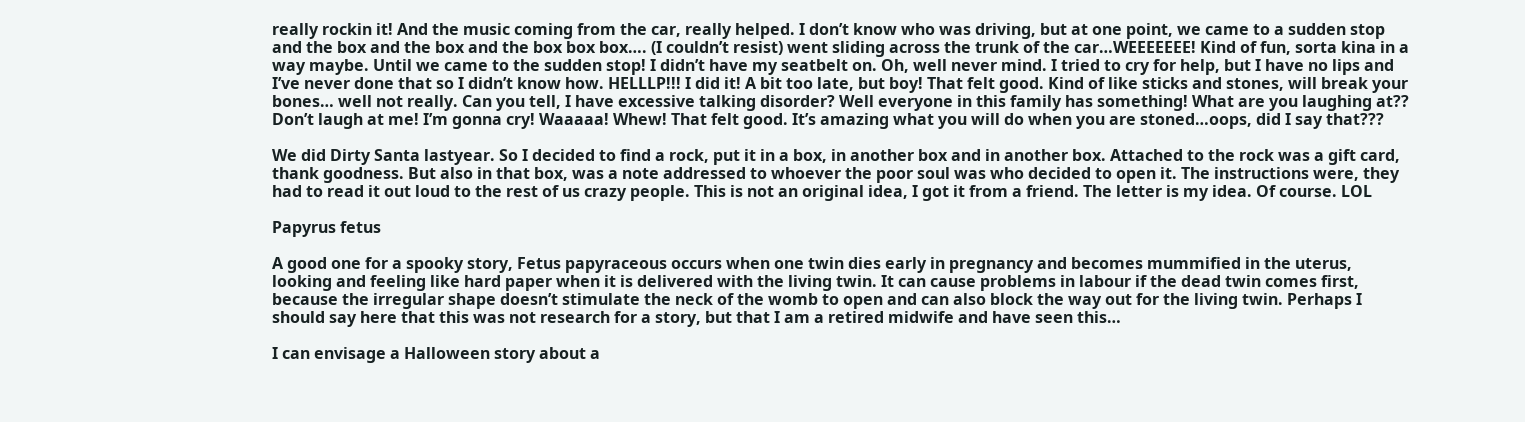really rockin it! And the music coming from the car, really helped. I don’t know who was driving, but at one point, we came to a sudden stop and the box and the box and the box box box…. (I couldn’t resist) went sliding across the trunk of the car…WEEEEEEE! Kind of fun, sorta kina in a way maybe. Until we came to the sudden stop! I didn’t have my seatbelt on. Oh, well never mind. I tried to cry for help, but I have no lips and I’ve never done that so I didn’t know how. HELLLP!!! I did it! A bit too late, but boy! That felt good. Kind of like sticks and stones, will break your bones… well not really. Can you tell, I have excessive talking disorder? Well everyone in this family has something! What are you laughing at?? Don’t laugh at me! I’m gonna cry! Waaaaa! Whew! That felt good. It’s amazing what you will do when you are stoned…oops, did I say that???

We did Dirty Santa lastyear. So I decided to find a rock, put it in a box, in another box and in another box. Attached to the rock was a gift card, thank goodness. But also in that box, was a note addressed to whoever the poor soul was who decided to open it. The instructions were, they had to read it out loud to the rest of us crazy people. This is not an original idea, I got it from a friend. The letter is my idea. Of course. LOL

Papyrus fetus

A good one for a spooky story, Fetus papyraceous occurs when one twin dies early in pregnancy and becomes mummified in the uterus, looking and feeling like hard paper when it is delivered with the living twin. It can cause problems in labour if the dead twin comes first, because the irregular shape doesn’t stimulate the neck of the womb to open and can also block the way out for the living twin. Perhaps I should say here that this was not research for a story, but that I am a retired midwife and have seen this…

I can envisage a Halloween story about a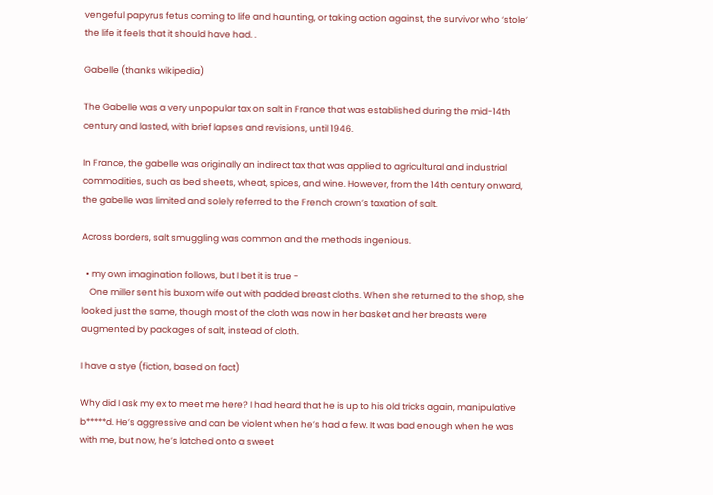vengeful papyrus fetus coming to life and haunting, or taking action against, the survivor who ‘stole’ the life it feels that it should have had. .

Gabelle (thanks wikipedia)

The Gabelle was a very unpopular tax on salt in France that was established during the mid-14th century and lasted, with brief lapses and revisions, until 1946.

In France, the gabelle was originally an indirect tax that was applied to agricultural and industrial commodities, such as bed sheets, wheat, spices, and wine. However, from the 14th century onward, the gabelle was limited and solely referred to the French crown’s taxation of salt.

Across borders, salt smuggling was common and the methods ingenious.

  • my own imagination follows, but I bet it is true -
    One miller sent his buxom wife out with padded breast cloths. When she returned to the shop, she looked just the same, though most of the cloth was now in her basket and her breasts were augmented by packages of salt, instead of cloth.

I have a stye (fiction, based on fact)

Why did I ask my ex to meet me here? I had heard that he is up to his old tricks again, manipulative b*****d. He’s aggressive and can be violent when he’s had a few. It was bad enough when he was with me, but now, he’s latched onto a sweet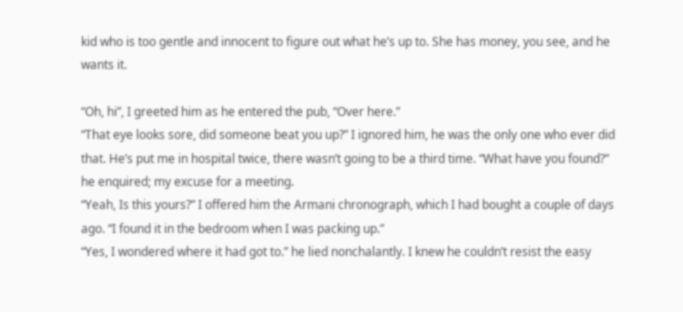kid who is too gentle and innocent to figure out what he’s up to. She has money, you see, and he wants it.

“Oh, hi”, I greeted him as he entered the pub, “Over here.”
“That eye looks sore, did someone beat you up?” I ignored him, he was the only one who ever did that. He’s put me in hospital twice, there wasn’t going to be a third time. “What have you found?” he enquired; my excuse for a meeting.
“Yeah, Is this yours?” I offered him the Armani chronograph, which I had bought a couple of days ago. “I found it in the bedroom when I was packing up.”
“Yes, I wondered where it had got to.” he lied nonchalantly. I knew he couldn’t resist the easy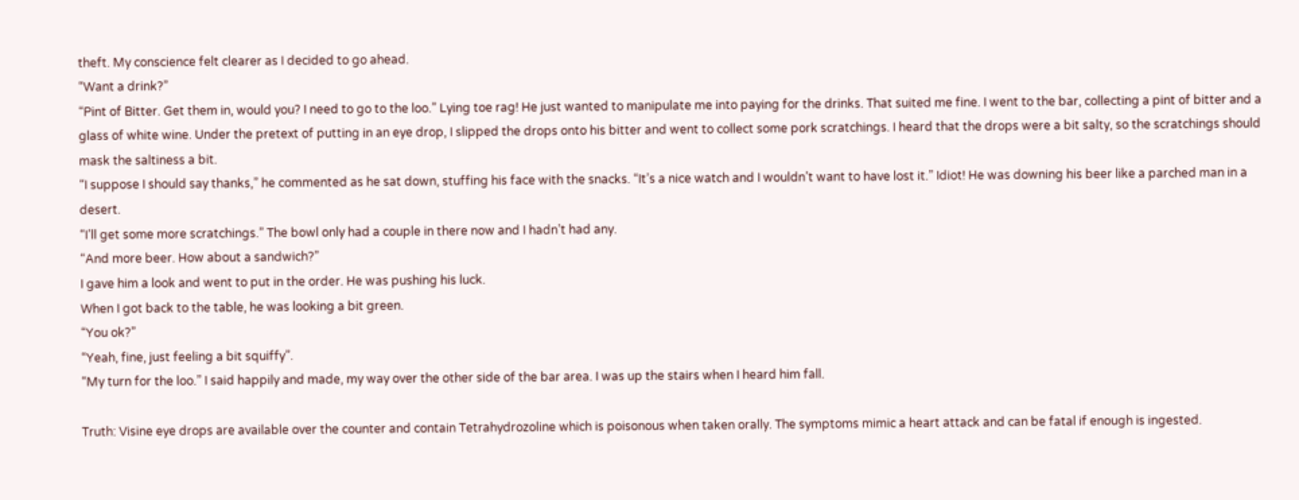theft. My conscience felt clearer as I decided to go ahead.
“Want a drink?”
“Pint of Bitter. Get them in, would you? I need to go to the loo.” Lying toe rag! He just wanted to manipulate me into paying for the drinks. That suited me fine. I went to the bar, collecting a pint of bitter and a glass of white wine. Under the pretext of putting in an eye drop, I slipped the drops onto his bitter and went to collect some pork scratchings. I heard that the drops were a bit salty, so the scratchings should mask the saltiness a bit.
“I suppose I should say thanks,” he commented as he sat down, stuffing his face with the snacks. “It’s a nice watch and I wouldn’t want to have lost it.” Idiot! He was downing his beer like a parched man in a desert.
“I’ll get some more scratchings.” The bowl only had a couple in there now and I hadn’t had any.
“And more beer. How about a sandwich?”
I gave him a look and went to put in the order. He was pushing his luck.
When I got back to the table, he was looking a bit green.
“You ok?”
“Yeah, fine, just feeling a bit squiffy”.
“My turn for the loo.” I said happily and made, my way over the other side of the bar area. I was up the stairs when I heard him fall.

Truth: Visine eye drops are available over the counter and contain Tetrahydrozoline which is poisonous when taken orally. The symptoms mimic a heart attack and can be fatal if enough is ingested.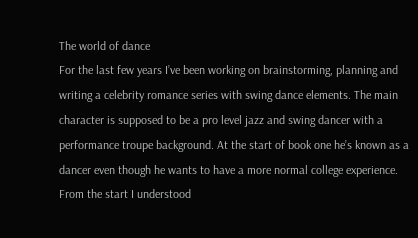The world of dance
For the last few years I’ve been working on brainstorming, planning and writing a celebrity romance series with swing dance elements. The main character is supposed to be a pro level jazz and swing dancer with a performance troupe background. At the start of book one he’s known as a dancer even though he wants to have a more normal college experience.
From the start I understood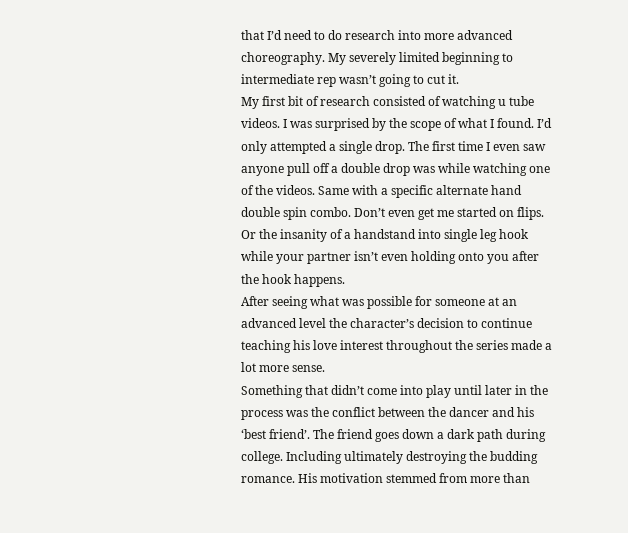that I’d need to do research into more advanced choreography. My severely limited beginning to intermediate rep wasn’t going to cut it.
My first bit of research consisted of watching u tube videos. I was surprised by the scope of what I found. I’d only attempted a single drop. The first time I even saw anyone pull off a double drop was while watching one of the videos. Same with a specific alternate hand double spin combo. Don’t even get me started on flips. Or the insanity of a handstand into single leg hook while your partner isn’t even holding onto you after the hook happens.
After seeing what was possible for someone at an advanced level the character’s decision to continue teaching his love interest throughout the series made a lot more sense.
Something that didn’t come into play until later in the process was the conflict between the dancer and his ‘best friend’. The friend goes down a dark path during college. Including ultimately destroying the budding romance. His motivation stemmed from more than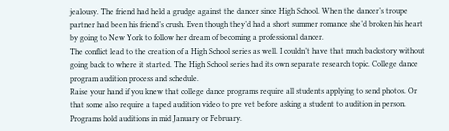jealousy. The friend had held a grudge against the dancer since High School. When the dancer’s troupe partner had been his friend’s crush. Even though they’d had a short summer romance she’d broken his heart by going to New York to follow her dream of becoming a professional dancer.
The conflict lead to the creation of a High School series as well. I couldn’t have that much backstory without going back to where it started. The High School series had its own separate research topic. College dance program audition process and schedule.
Raise your hand if you knew that college dance programs require all students applying to send photos. Or that some also require a taped audition video to pre vet before asking a student to audition in person. Programs hold auditions in mid January or February.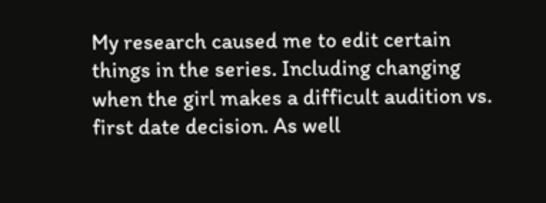My research caused me to edit certain things in the series. Including changing when the girl makes a difficult audition vs. first date decision. As well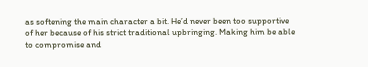as softening the main character a bit. He’d never been too supportive of her because of his strict traditional upbringing. Making him be able to compromise and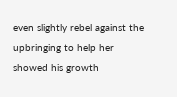even slightly rebel against the upbringing to help her showed his growth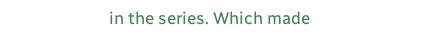in the series. Which made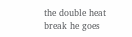the double heat break he goes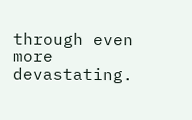through even more devastating.